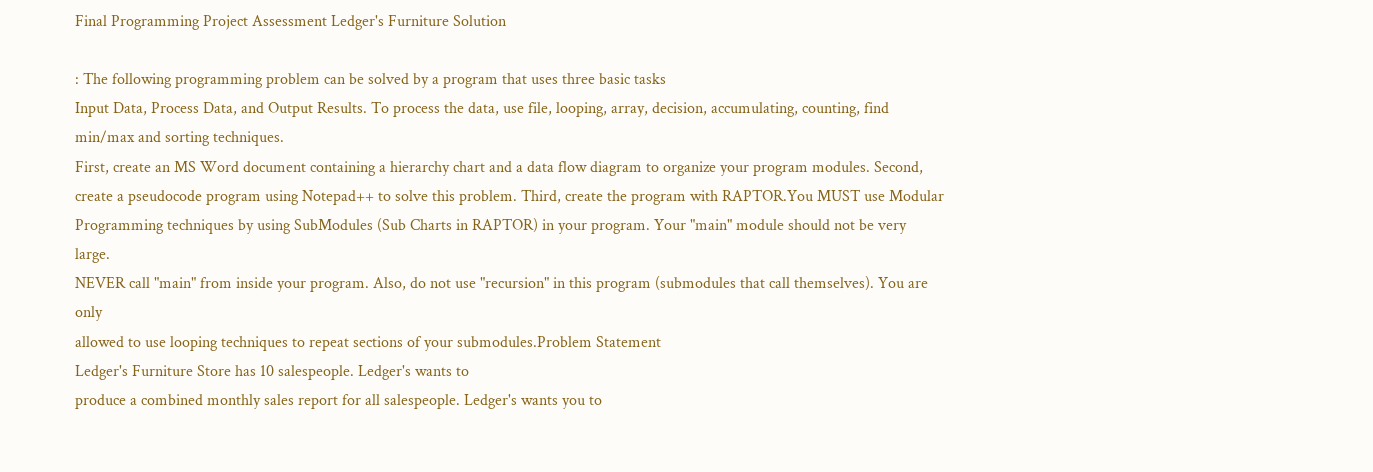Final Programming Project Assessment Ledger's Furniture Solution

: The following programming problem can be solved by a program that uses three basic tasks
Input Data, Process Data, and Output Results. To process the data, use file, looping, array, decision, accumulating, counting, find min/max and sorting techniques.
First, create an MS Word document containing a hierarchy chart and a data flow diagram to organize your program modules. Second, create a pseudocode program using Notepad++ to solve this problem. Third, create the program with RAPTOR.You MUST use Modular Programming techniques by using SubModules (Sub Charts in RAPTOR) in your program. Your "main" module should not be very large.
NEVER call "main" from inside your program. Also, do not use "recursion" in this program (submodules that call themselves). You are only
allowed to use looping techniques to repeat sections of your submodules.Problem Statement
Ledger's Furniture Store has 10 salespeople. Ledger's wants to
produce a combined monthly sales report for all salespeople. Ledger's wants you to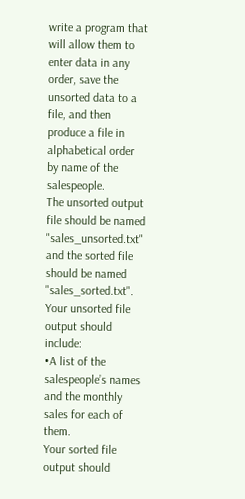write a program that will allow them to enter data in any order, save the unsorted data to a file, and then produce a file in alphabetical order by name of the salespeople.
The unsorted output file should be named "sales_unsorted.txt" and the sorted file should be named "sales_sorted.txt".
Your unsorted file output should include:
•A list of the salespeople’s names and the monthly sales for each of them.
Your sorted file output should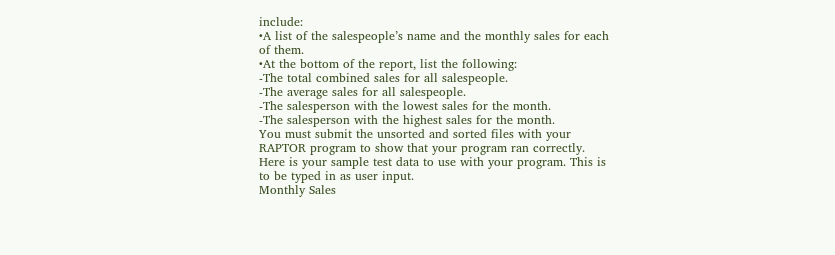include:
•A list of the salespeople’s name and the monthly sales for each of them.
•At the bottom of the report, list the following:
-The total combined sales for all salespeople.
-The average sales for all salespeople.
-The salesperson with the lowest sales for the month.
-The salesperson with the highest sales for the month.
You must submit the unsorted and sorted files with your RAPTOR program to show that your program ran correctly.
Here is your sample test data to use with your program. This is to be typed in as user input.
Monthly Sales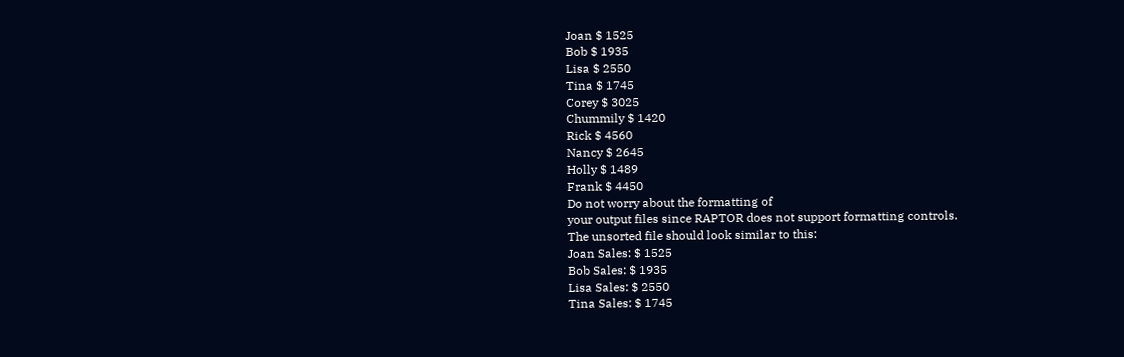Joan $ 1525
Bob $ 1935
Lisa $ 2550
Tina $ 1745
Corey $ 3025
Chummily $ 1420
Rick $ 4560
Nancy $ 2645
Holly $ 1489
Frank $ 4450
Do not worry about the formatting of
your output files since RAPTOR does not support formatting controls.
The unsorted file should look similar to this:
Joan Sales: $ 1525
Bob Sales: $ 1935
Lisa Sales: $ 2550
Tina Sales: $ 1745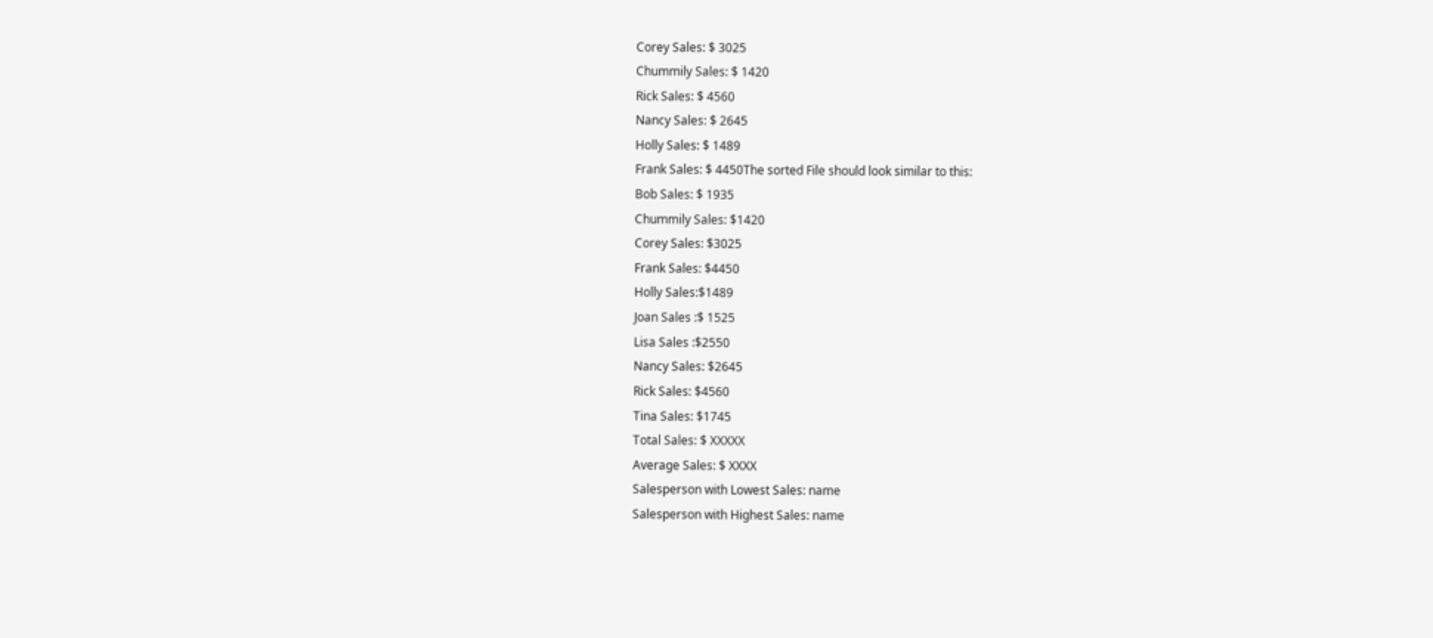Corey Sales: $ 3025
Chummily Sales: $ 1420
Rick Sales: $ 4560
Nancy Sales: $ 2645
Holly Sales: $ 1489
Frank Sales: $ 4450The sorted File should look similar to this:
Bob Sales: $ 1935
Chummily Sales: $1420
Corey Sales: $3025
Frank Sales: $4450
Holly Sales:$1489
Joan Sales :$ 1525
Lisa Sales :$2550
Nancy Sales: $2645
Rick Sales: $4560
Tina Sales: $1745
Total Sales: $ XXXXX
Average Sales: $ XXXX
Salesperson with Lowest Sales: name
Salesperson with Highest Sales: name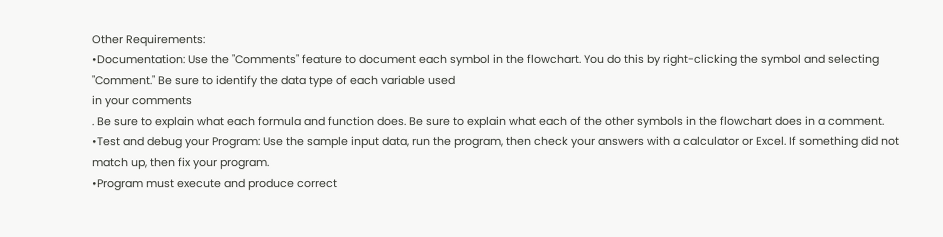Other Requirements:
•Documentation: Use the "Comments" feature to document each symbol in the flowchart. You do this by right-clicking the symbol and selecting "Comment." Be sure to identify the data type of each variable used
in your comments
. Be sure to explain what each formula and function does. Be sure to explain what each of the other symbols in the flowchart does in a comment.
•Test and debug your Program: Use the sample input data, run the program, then check your answers with a calculator or Excel. If something did not match up, then fix your program.
•Program must execute and produce correct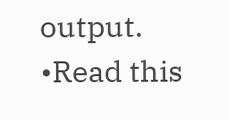output.
•Read this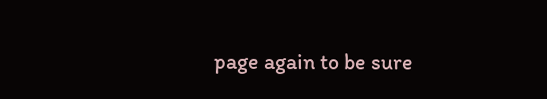page again to be sure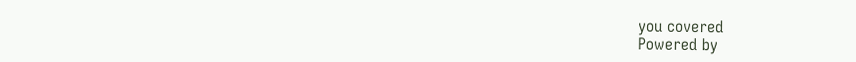you covered
Powered by